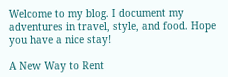Welcome to my blog. I document my adventures in travel, style, and food. Hope you have a nice stay!

A New Way to Rent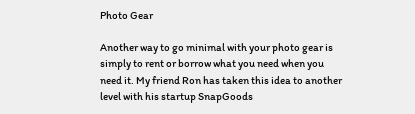Photo Gear

Another way to go minimal with your photo gear is simply to rent or borrow what you need when you need it. My friend Ron has taken this idea to another level with his startup SnapGoods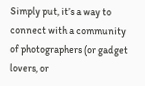Simply put, it’s a way to connect with a community of photographers (or gadget lovers, or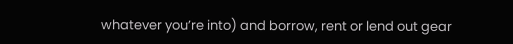whatever you’re into) and borrow, rent or lend out gear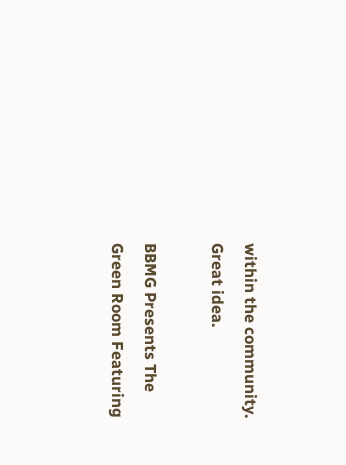within the community. Great idea.

BBMG Presents The Green Room Featuring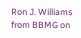Ron J. Williams from BBMG on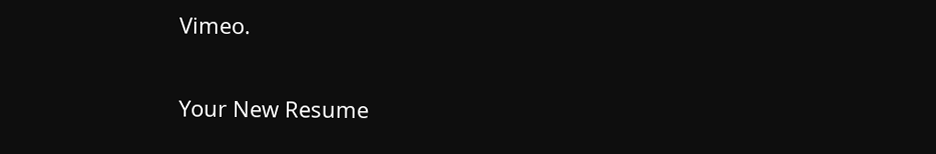Vimeo.

Your New Resume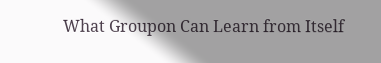What Groupon Can Learn from Itself